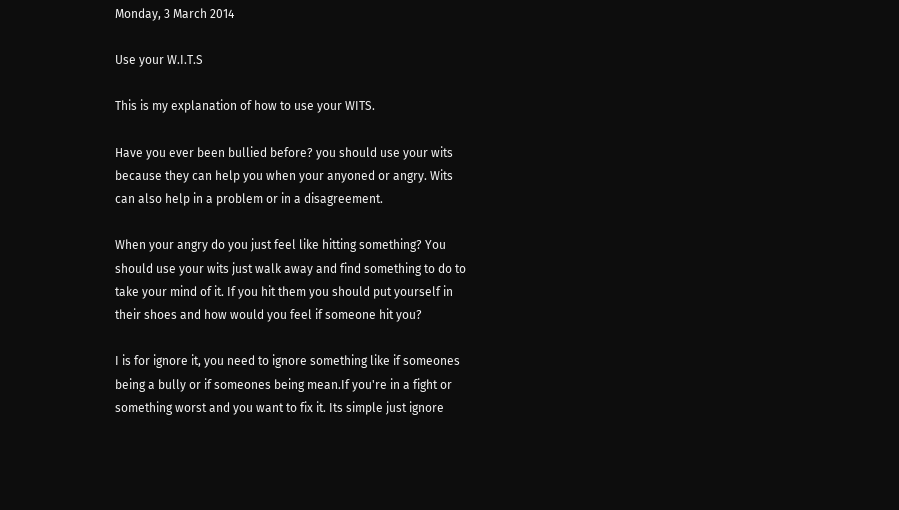Monday, 3 March 2014

Use your W.I.T.S

This is my explanation of how to use your WITS.

Have you ever been bullied before? you should use your wits because they can help you when your anyoned or angry. Wits can also help in a problem or in a disagreement.

When your angry do you just feel like hitting something? You should use your wits just walk away and find something to do to take your mind of it. If you hit them you should put yourself in their shoes and how would you feel if someone hit you?

I is for ignore it, you need to ignore something like if someones being a bully or if someones being mean.If you're in a fight or something worst and you want to fix it. Its simple just ignore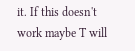it. If this doesn't work maybe T will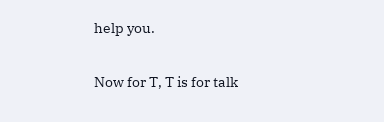help you.

Now for T, T is for talk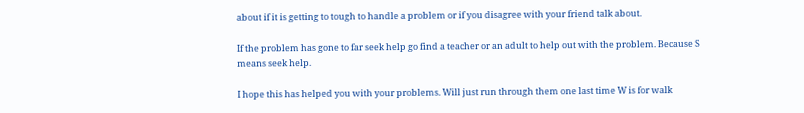about if it is getting to tough to handle a problem or if you disagree with your friend talk about.

If the problem has gone to far seek help go find a teacher or an adult to help out with the problem. Because S means seek help.

I hope this has helped you with your problems. Will just run through them one last time W is for walk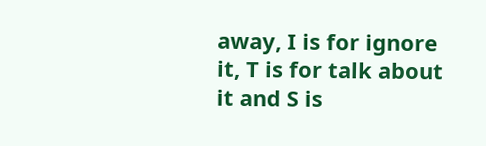away, I is for ignore it, T is for talk about it and S is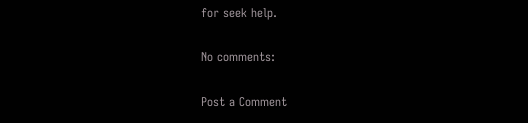for seek help.

No comments:

Post a Comment